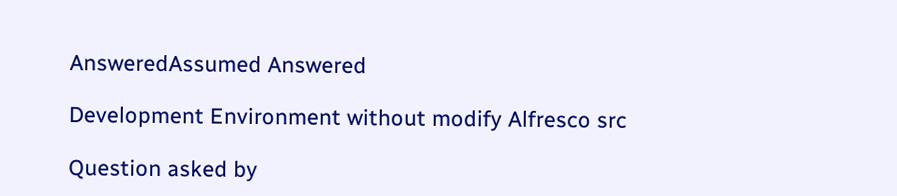AnsweredAssumed Answered

Development Environment without modify Alfresco src

Question asked by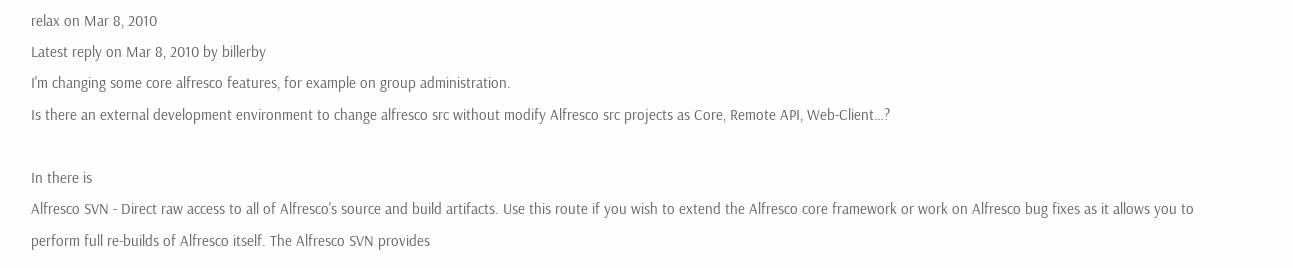relax on Mar 8, 2010
Latest reply on Mar 8, 2010 by billerby
I'm changing some core alfresco features, for example on group administration.
Is there an external development environment to change alfresco src without modify Alfresco src projects as Core, Remote API, Web-Client…?

In there is
Alfresco SVN - Direct raw access to all of Alfresco's source and build artifacts. Use this route if you wish to extend the Alfresco core framework or work on Alfresco bug fixes as it allows you to perform full re-builds of Alfresco itself. The Alfresco SVN provides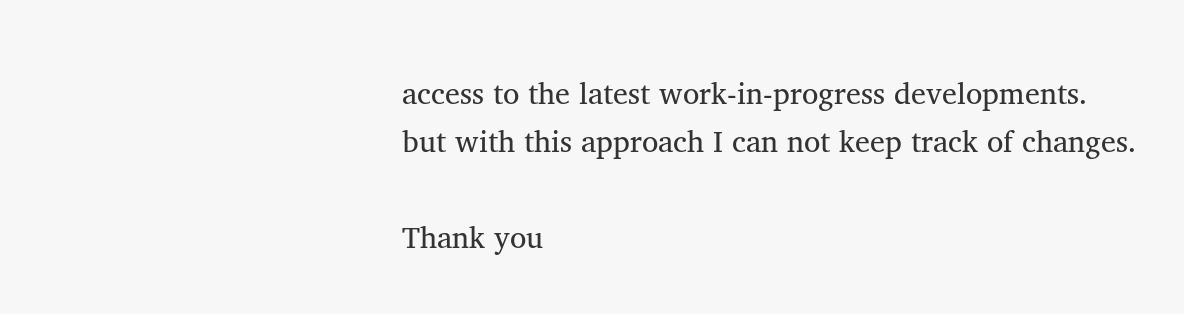access to the latest work-in-progress developments.
but with this approach I can not keep track of changes.

Thank you